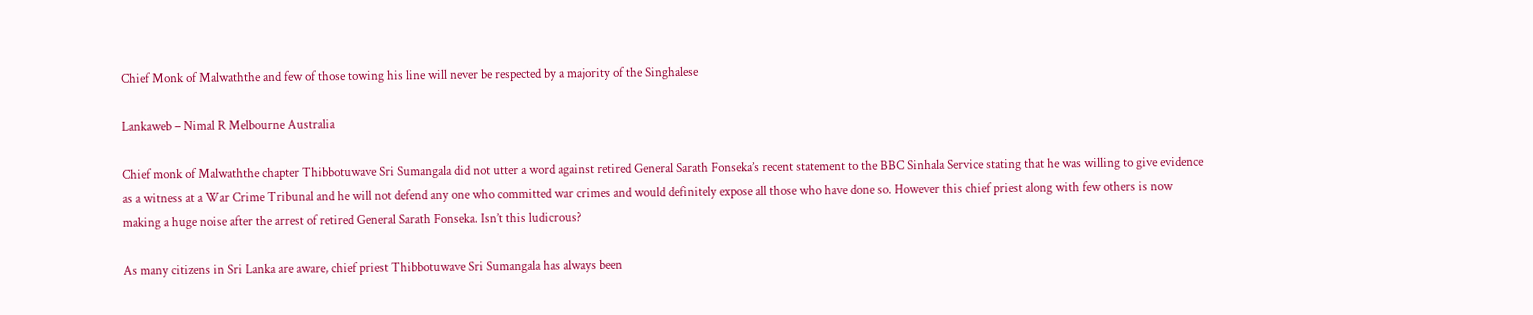Chief Monk of Malwaththe and few of those towing his line will never be respected by a majority of the Singhalese

Lankaweb – Nimal R Melbourne Australia

Chief monk of Malwaththe chapter Thibbotuwave Sri Sumangala did not utter a word against retired General Sarath Fonseka’s recent statement to the BBC Sinhala Service stating that he was willing to give evidence as a witness at a War Crime Tribunal and he will not defend any one who committed war crimes and would definitely expose all those who have done so. However this chief priest along with few others is now making a huge noise after the arrest of retired General Sarath Fonseka. Isn’t this ludicrous?

As many citizens in Sri Lanka are aware, chief priest Thibbotuwave Sri Sumangala has always been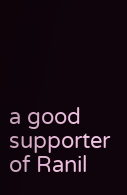a good supporter of Ranil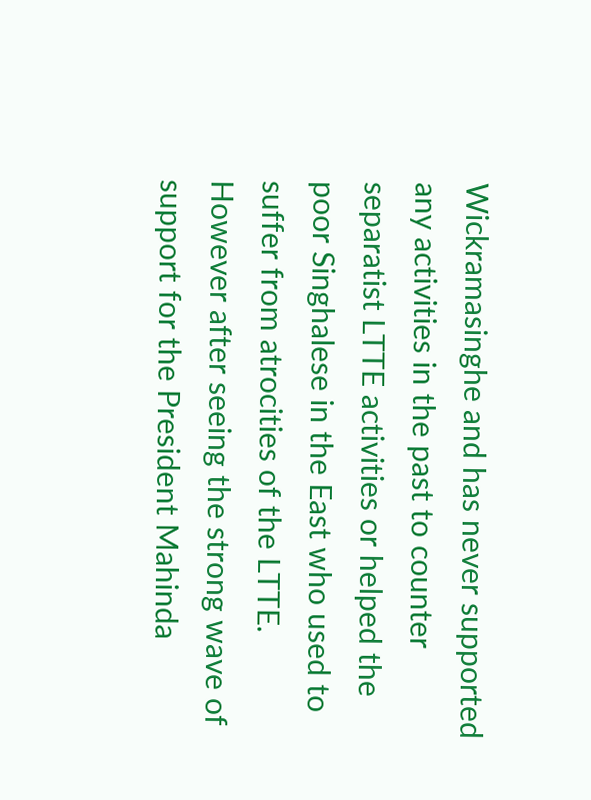Wickramasinghe and has never supported any activities in the past to counter separatist LTTE activities or helped the poor Singhalese in the East who used to suffer from atrocities of the LTTE. However after seeing the strong wave of support for the President Mahinda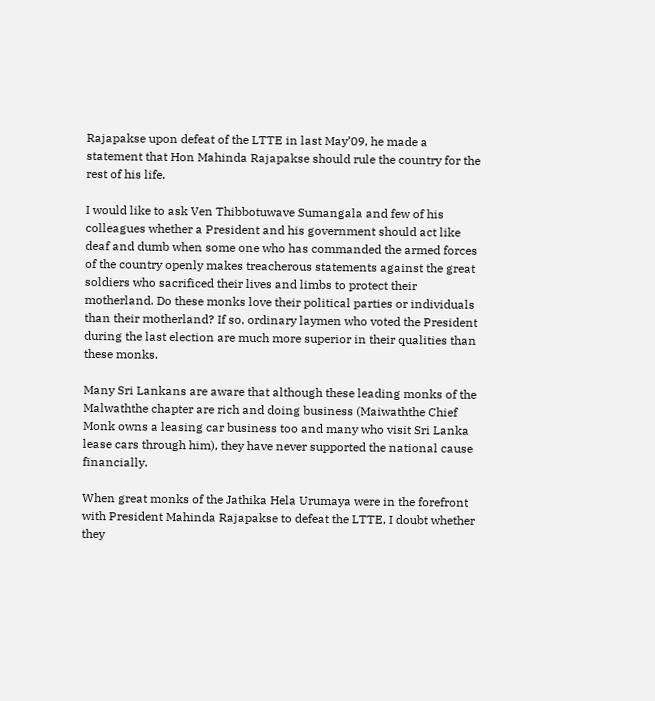Rajapakse upon defeat of the LTTE in last May’09, he made a statement that Hon Mahinda Rajapakse should rule the country for the rest of his life.

I would like to ask Ven Thibbotuwave Sumangala and few of his colleagues whether a President and his government should act like deaf and dumb when some one who has commanded the armed forces of the country openly makes treacherous statements against the great soldiers who sacrificed their lives and limbs to protect their motherland. Do these monks love their political parties or individuals than their motherland? If so, ordinary laymen who voted the President during the last election are much more superior in their qualities than these monks.

Many Sri Lankans are aware that although these leading monks of the Malwaththe chapter are rich and doing business (Maiwaththe Chief Monk owns a leasing car business too and many who visit Sri Lanka lease cars through him), they have never supported the national cause financially.

When great monks of the Jathika Hela Urumaya were in the forefront with President Mahinda Rajapakse to defeat the LTTE, I doubt whether they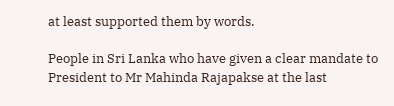at least supported them by words.

People in Sri Lanka who have given a clear mandate to President to Mr Mahinda Rajapakse at the last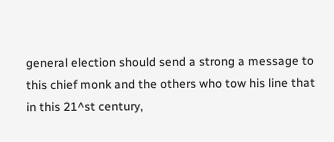general election should send a strong a message to this chief monk and the others who tow his line that in this 21^st century,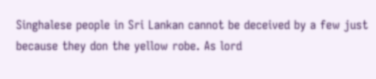Singhalese people in Sri Lankan cannot be deceived by a few just because they don the yellow robe. As lord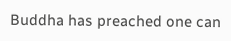Buddha has preached one can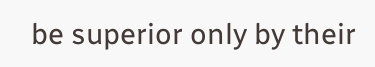be superior only by their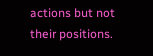actions but not their positions.